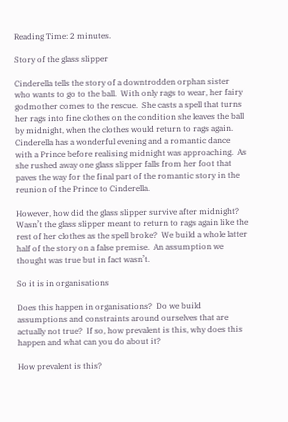Reading Time: 2 minutes.

Story of the glass slipper

Cinderella tells the story of a downtrodden orphan sister who wants to go to the ball.  With only rags to wear, her fairy godmother comes to the rescue.  She casts a spell that turns her rags into fine clothes on the condition she leaves the ball by midnight, when the clothes would return to rags again.  Cinderella has a wonderful evening and a romantic dance with a Prince before realising midnight was approaching.  As she rushed away one glass slipper falls from her foot that paves the way for the final part of the romantic story in the reunion of the Prince to Cinderella.

However, how did the glass slipper survive after midnight? Wasn’t the glass slipper meant to return to rags again like the rest of her clothes as the spell broke?  We build a whole latter half of the story on a false premise.  An assumption we thought was true but in fact wasn’t.

So it is in organisations

Does this happen in organisations?  Do we build assumptions and constraints around ourselves that are actually not true?  If so, how prevalent is this, why does this happen and what can you do about it?

How prevalent is this?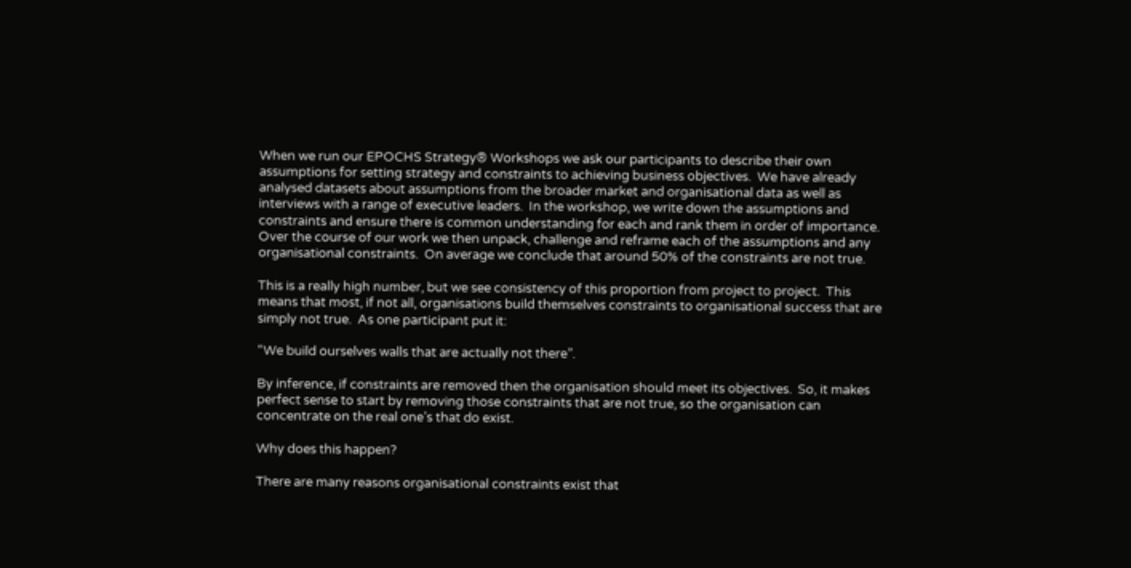When we run our EPOCHS Strategy® Workshops we ask our participants to describe their own assumptions for setting strategy and constraints to achieving business objectives.  We have already analysed datasets about assumptions from the broader market and organisational data as well as interviews with a range of executive leaders.  In the workshop, we write down the assumptions and constraints and ensure there is common understanding for each and rank them in order of importance.  Over the course of our work we then unpack, challenge and reframe each of the assumptions and any organisational constraints.  On average we conclude that around 50% of the constraints are not true.

This is a really high number, but we see consistency of this proportion from project to project.  This means that most, if not all, organisations build themselves constraints to organisational success that are simply not true.  As one participant put it:

“We build ourselves walls that are actually not there”.

By inference, if constraints are removed then the organisation should meet its objectives.  So, it makes perfect sense to start by removing those constraints that are not true, so the organisation can concentrate on the real one’s that do exist.

Why does this happen?

There are many reasons organisational constraints exist that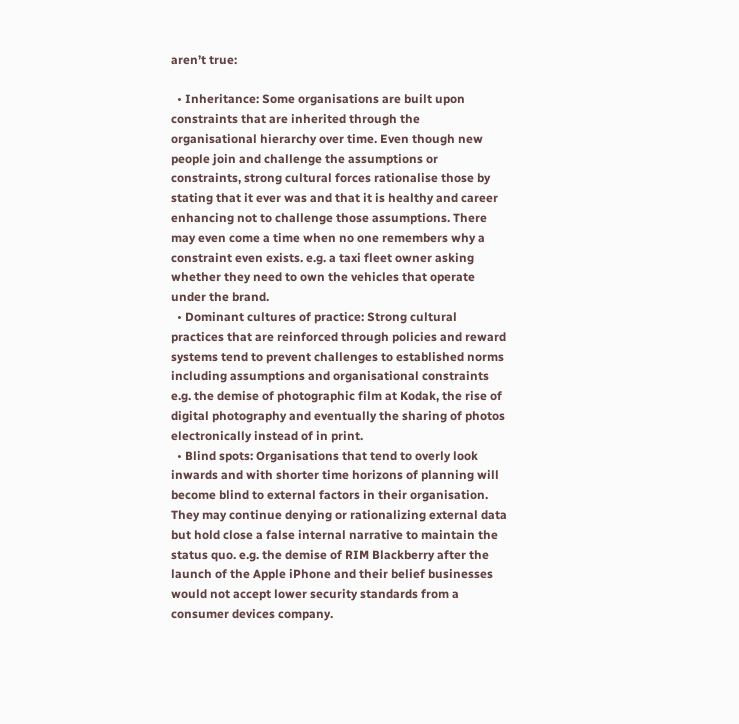aren’t true:

  • Inheritance: Some organisations are built upon constraints that are inherited through the organisational hierarchy over time. Even though new people join and challenge the assumptions or constraints, strong cultural forces rationalise those by stating that it ever was and that it is healthy and career enhancing not to challenge those assumptions. There may even come a time when no one remembers why a constraint even exists. e.g. a taxi fleet owner asking whether they need to own the vehicles that operate under the brand.
  • Dominant cultures of practice: Strong cultural practices that are reinforced through policies and reward systems tend to prevent challenges to established norms including assumptions and organisational constraints e.g. the demise of photographic film at Kodak, the rise of digital photography and eventually the sharing of photos electronically instead of in print.
  • Blind spots: Organisations that tend to overly look inwards and with shorter time horizons of planning will become blind to external factors in their organisation.  They may continue denying or rationalizing external data but hold close a false internal narrative to maintain the status quo. e.g. the demise of RIM Blackberry after the launch of the Apple iPhone and their belief businesses would not accept lower security standards from a consumer devices company.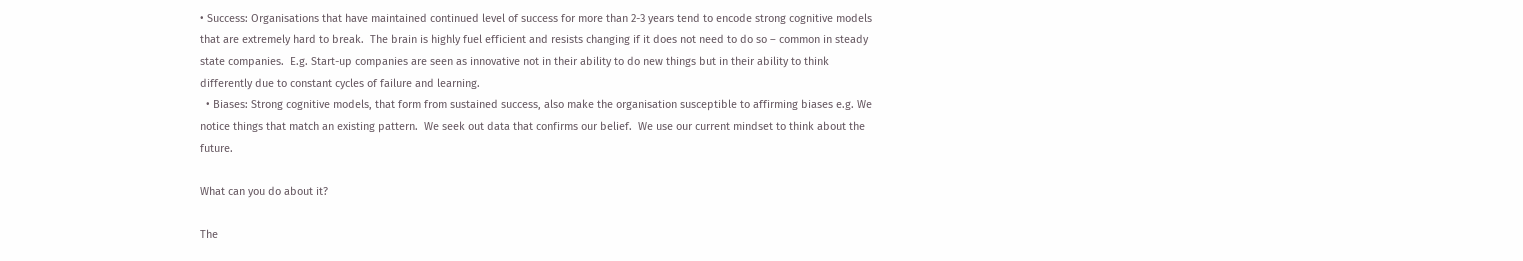• Success: Organisations that have maintained continued level of success for more than 2-3 years tend to encode strong cognitive models that are extremely hard to break.  The brain is highly fuel efficient and resists changing if it does not need to do so – common in steady state companies.  E.g. Start-up companies are seen as innovative not in their ability to do new things but in their ability to think differently due to constant cycles of failure and learning.
  • Biases: Strong cognitive models, that form from sustained success, also make the organisation susceptible to affirming biases e.g. We notice things that match an existing pattern.  We seek out data that confirms our belief.  We use our current mindset to think about the future.

What can you do about it?

The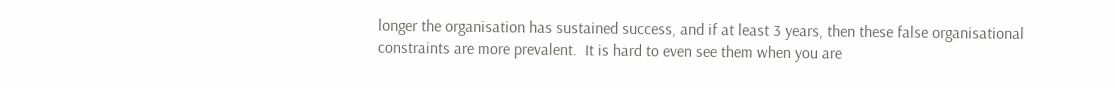longer the organisation has sustained success, and if at least 3 years, then these false organisational constraints are more prevalent.  It is hard to even see them when you are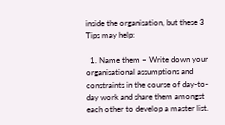inside the organisation, but these 3 Tips may help:

  1. Name them – Write down your organisational assumptions and constraints in the course of day-to-day work and share them amongst each other to develop a master list.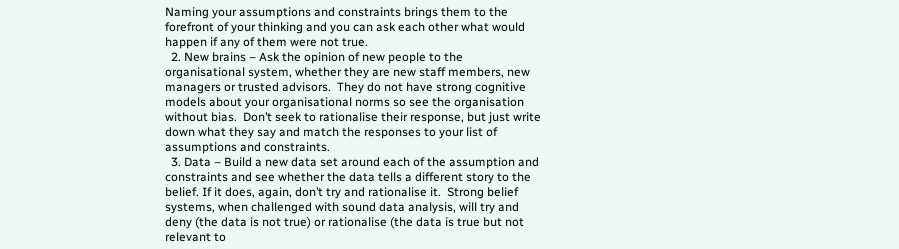Naming your assumptions and constraints brings them to the forefront of your thinking and you can ask each other what would happen if any of them were not true.
  2. New brains – Ask the opinion of new people to the organisational system, whether they are new staff members, new managers or trusted advisors.  They do not have strong cognitive models about your organisational norms so see the organisation without bias.  Don’t seek to rationalise their response, but just write down what they say and match the responses to your list of assumptions and constraints.
  3. Data – Build a new data set around each of the assumption and constraints and see whether the data tells a different story to the belief. If it does, again, don’t try and rationalise it.  Strong belief systems, when challenged with sound data analysis, will try and deny (the data is not true) or rationalise (the data is true but not relevant to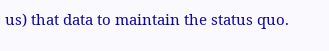us) that data to maintain the status quo.